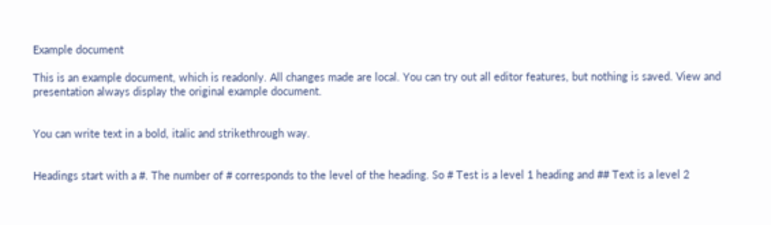Example document

This is an example document, which is readonly. All changes made are local. You can try out all editor features, but nothing is saved. View and presentation always display the original example document.


You can write text in a bold, italic and strikethrough way.


Headings start with a #. The number of # corresponds to the level of the heading. So # Test is a level 1 heading and ## Text is a level 2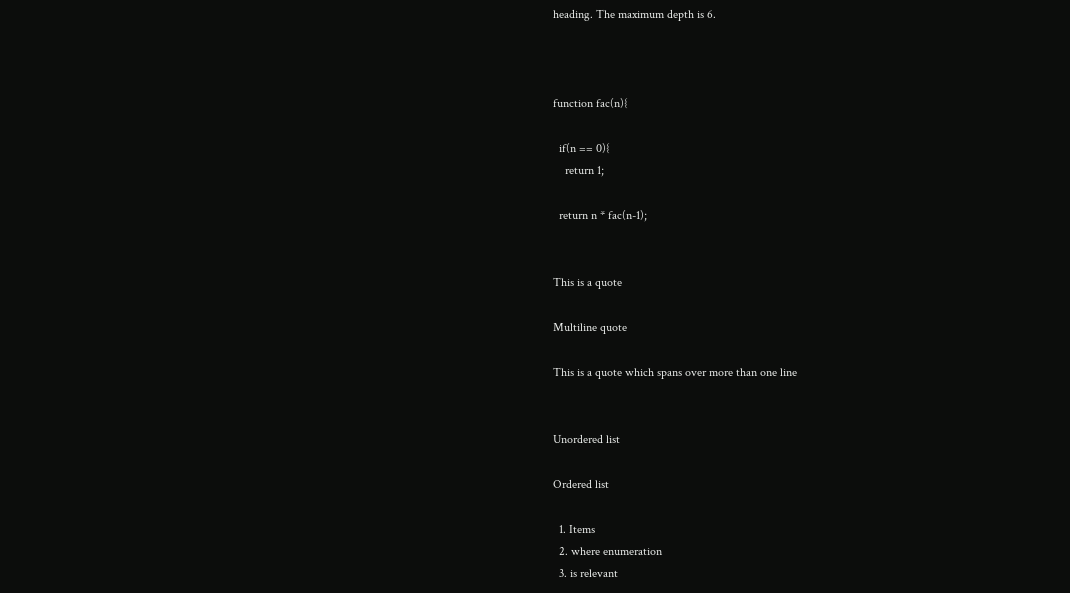heading. The maximum depth is 6.



function fac(n){

  if(n == 0){
    return 1;

  return n * fac(n-1);


This is a quote

Multiline quote

This is a quote which spans over more than one line


Unordered list

Ordered list

  1. Items
  2. where enumeration
  3. is relevant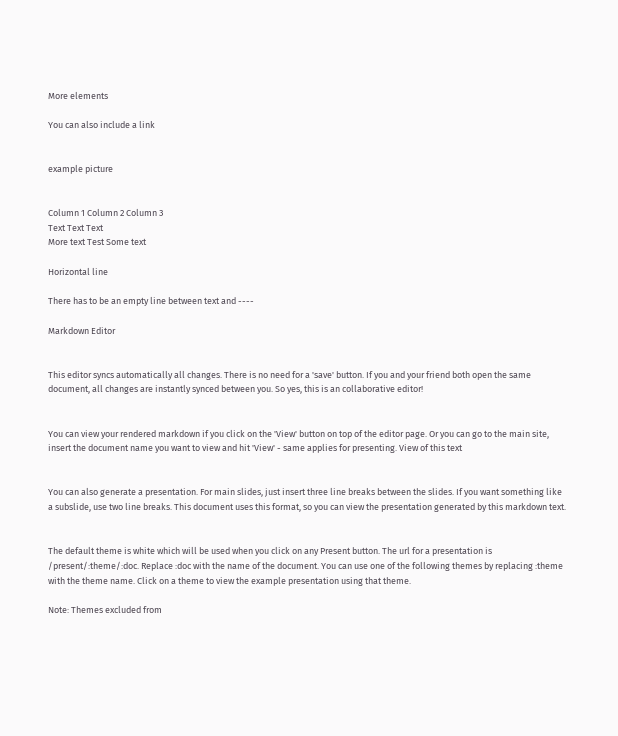More elements

You can also include a link


example picture


Column 1 Column 2 Column 3
Text Text Text
More text Test Some text

Horizontal line

There has to be an empty line between text and ----

Markdown Editor


This editor syncs automatically all changes. There is no need for a 'save' button. If you and your friend both open the same document, all changes are instantly synced between you. So yes, this is an collaborative editor!


You can view your rendered markdown if you click on the 'View' button on top of the editor page. Or you can go to the main site, insert the document name you want to view and hit 'View' - same applies for presenting. View of this text


You can also generate a presentation. For main slides, just insert three line breaks between the slides. If you want something like a subslide, use two line breaks. This document uses this format, so you can view the presentation generated by this markdown text.


The default theme is white which will be used when you click on any Present button. The url for a presentation is /present/:theme/:doc. Replace :doc with the name of the document. You can use one of the following themes by replacing :theme with the theme name. Click on a theme to view the example presentation using that theme.

Note: Themes excluded from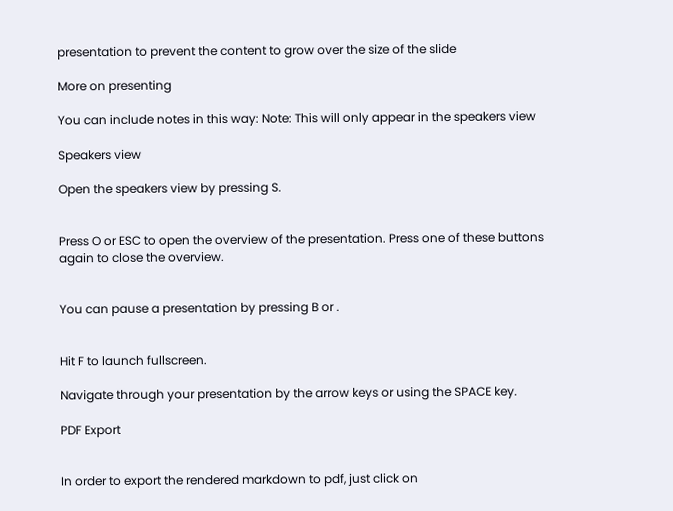presentation to prevent the content to grow over the size of the slide

More on presenting

You can include notes in this way: Note: This will only appear in the speakers view

Speakers view

Open the speakers view by pressing S.


Press O or ESC to open the overview of the presentation. Press one of these buttons again to close the overview.


You can pause a presentation by pressing B or .


Hit F to launch fullscreen.

Navigate through your presentation by the arrow keys or using the SPACE key.

PDF Export


In order to export the rendered markdown to pdf, just click on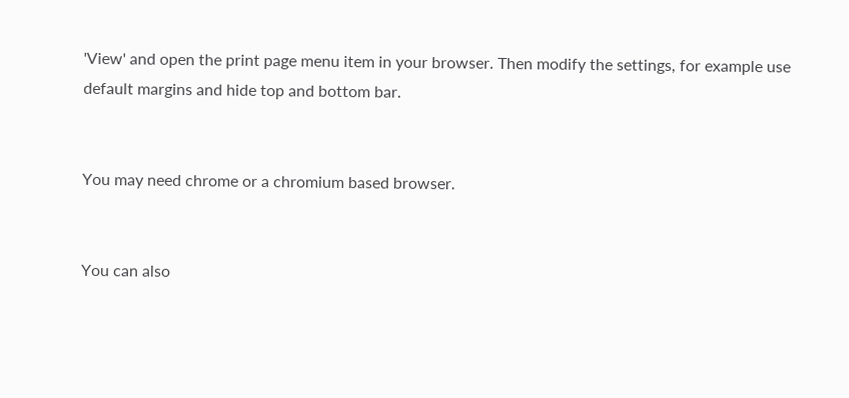'View' and open the print page menu item in your browser. Then modify the settings, for example use default margins and hide top and bottom bar.


You may need chrome or a chromium based browser.


You can also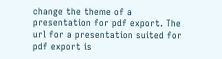change the theme of a presentation for pdf export. The url for a presentation suited for pdf export is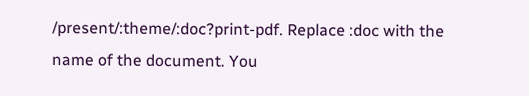/present/:theme/:doc?print-pdf. Replace :doc with the name of the document. You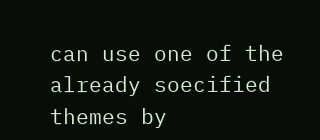can use one of the already soecified themes by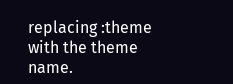replacing :theme with the theme name.